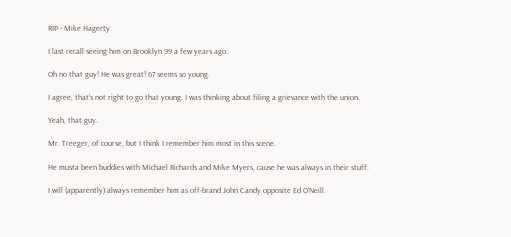RIP - Mike Hagerty

I last recall seeing him on Brooklyn 99 a few years ago.

Oh no that guy! He was great! 67 seems so young.

I agree, that’s not right to go that young. I was thinking about filing a grievance with the union.

Yeah, that guy.

Mr. Treeger, of course, but I think I remember him most in this scene.

He musta been buddies with Michael Richards and Mike Myers, cause he was always in their stuff.

I will (apparently) always remember him as off-brand John Candy opposite Ed O’Neill.